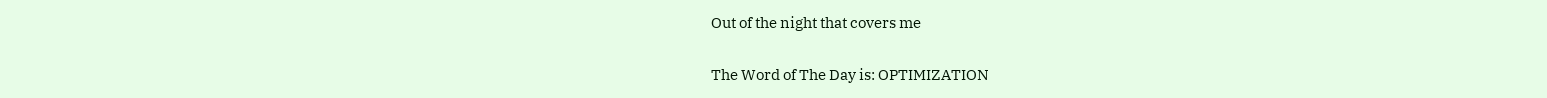Out of the night that covers me

The Word of The Day is: OPTIMIZATION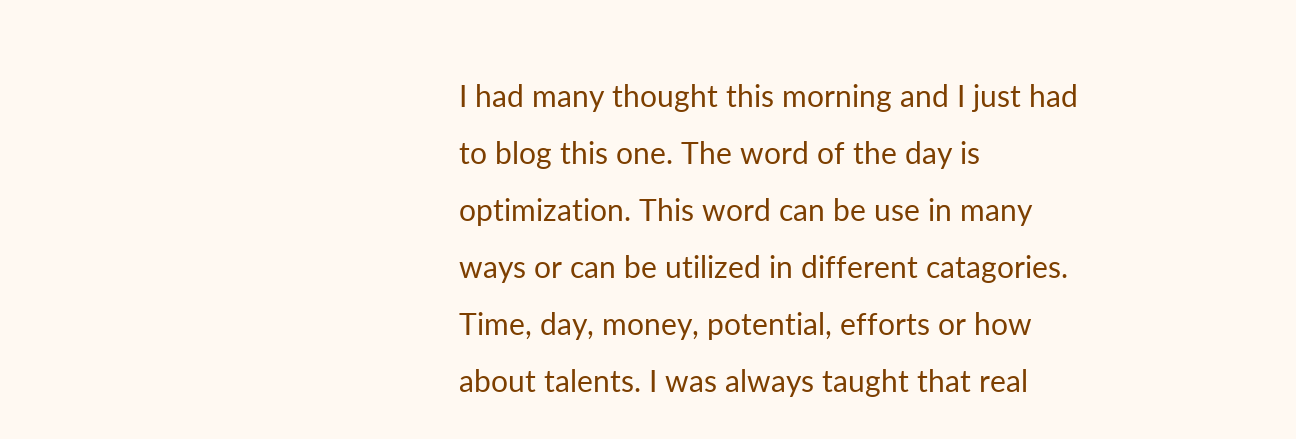I had many thought this morning and I just had to blog this one. The word of the day is optimization. This word can be use in many ways or can be utilized in different catagories. Time, day, money, potential, efforts or how about talents. I was always taught that real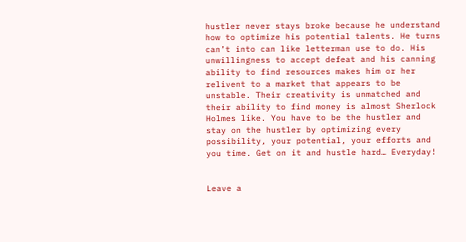hustler never stays broke because he understand how to optimize his potential talents. He turns can’t into can like letterman use to do. His unwillingness to accept defeat and his canning ability to find resources makes him or her relivent to a market that appears to be unstable. Their creativity is unmatched and their ability to find money is almost Sherlock Holmes like. You have to be the hustler and stay on the hustler by optimizing every possibility, your potential, your efforts and you time. Get on it and hustle hard… Everyday!


Leave a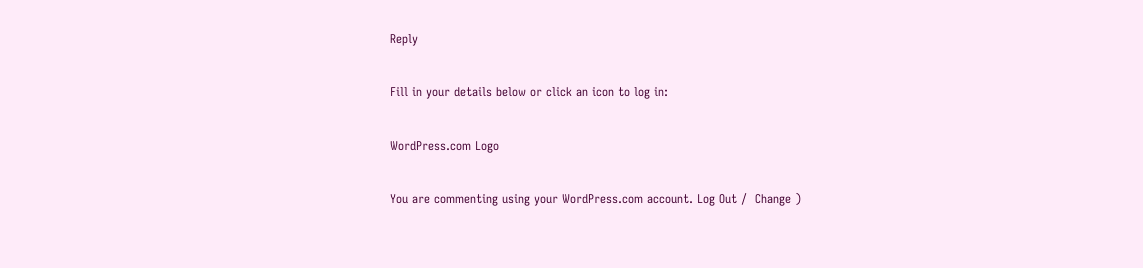Reply

Fill in your details below or click an icon to log in:

WordPress.com Logo

You are commenting using your WordPress.com account. Log Out /  Change )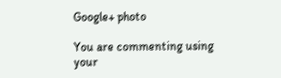Google+ photo

You are commenting using your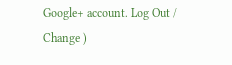Google+ account. Log Out /  Change )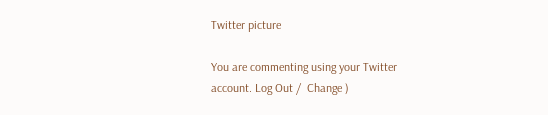Twitter picture

You are commenting using your Twitter account. Log Out /  Change )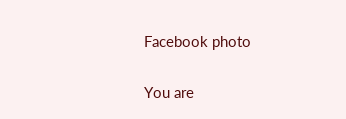Facebook photo

You are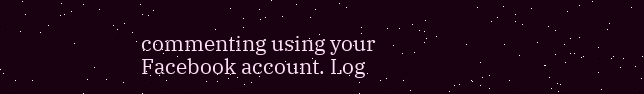commenting using your Facebook account. Log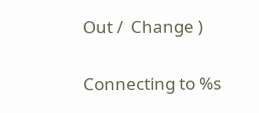Out /  Change )

Connecting to %s